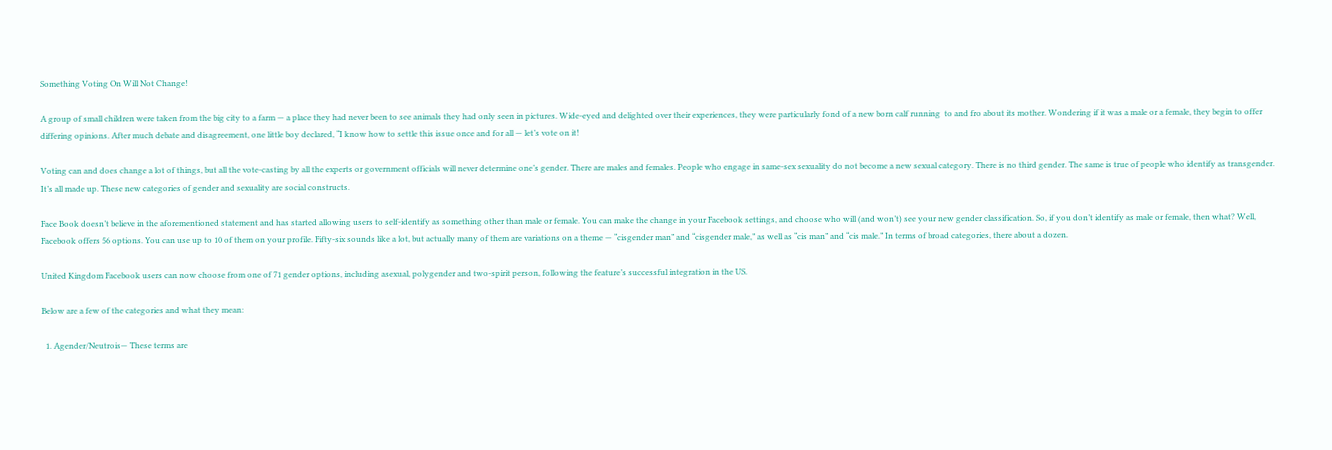Something Voting On Will Not Change!

A group of small children were taken from the big city to a farm — a place they had never been to see animals they had only seen in pictures. Wide-eyed and delighted over their experiences, they were particularly fond of a new born calf running  to and fro about its mother. Wondering if it was a male or a female, they begin to offer differing opinions. After much debate and disagreement, one little boy declared, “I know how to settle this issue once and for all — let’s vote on it!

Voting can and does change a lot of things, but all the vote-casting by all the experts or government officials will never determine one’s gender. There are males and females. People who engage in same-sex sexuality do not become a new sexual category. There is no third gender. The same is true of people who identify as transgender. It’s all made up. These new categories of gender and sexuality are social constructs.

Face Book doesn’t believe in the aforementioned statement and has started allowing users to self-identify as something other than male or female. You can make the change in your Facebook settings, and choose who will (and won’t) see your new gender classification. So, if you don’t identify as male or female, then what? Well, Facebook offers 56 options. You can use up to 10 of them on your profile. Fifty-six sounds like a lot, but actually many of them are variations on a theme — “cisgender man” and “cisgender male,” as well as “cis man” and “cis male.” In terms of broad categories, there about a dozen.

United Kingdom Facebook users can now choose from one of 71 gender options, including asexual, polygender and two-spirit person, following the feature’s successful integration in the US.

Below are a few of the categories and what they mean:

  1. Agender/Neutrois— These terms are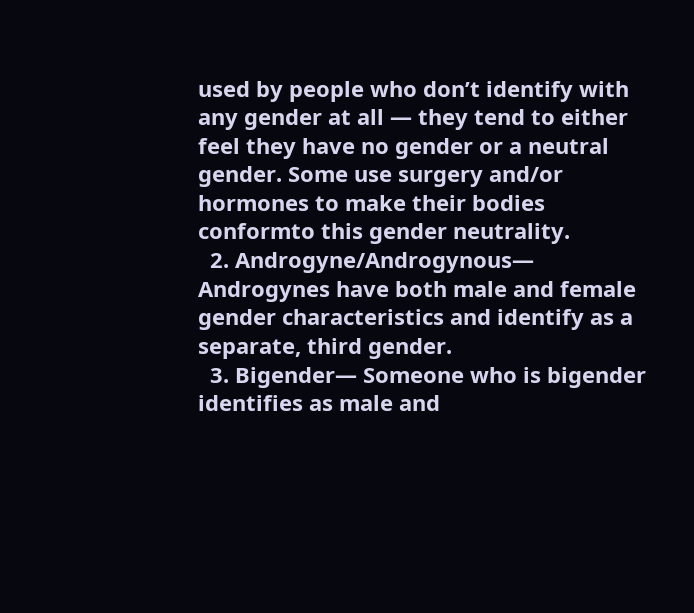used by people who don’t identify with any gender at all — they tend to either feel they have no gender or a neutral gender. Some use surgery and/or hormones to make their bodies conformto this gender neutrality.
  2. Androgyne/Androgynous— Androgynes have both male and female gender characteristics and identify as a separate, third gender.
  3. Bigender— Someone who is bigender identifies as male and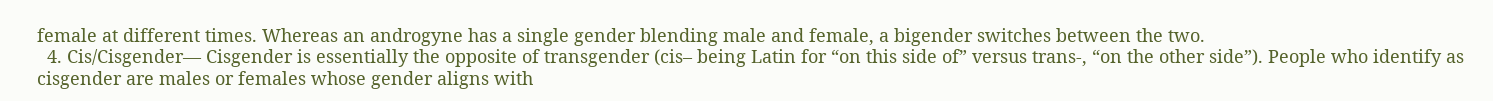female at different times. Whereas an androgyne has a single gender blending male and female, a bigender switches between the two.
  4. Cis/Cisgender— Cisgender is essentially the opposite of transgender (cis– being Latin for “on this side of” versus trans-, “on the other side”). People who identify as cisgender are males or females whose gender aligns with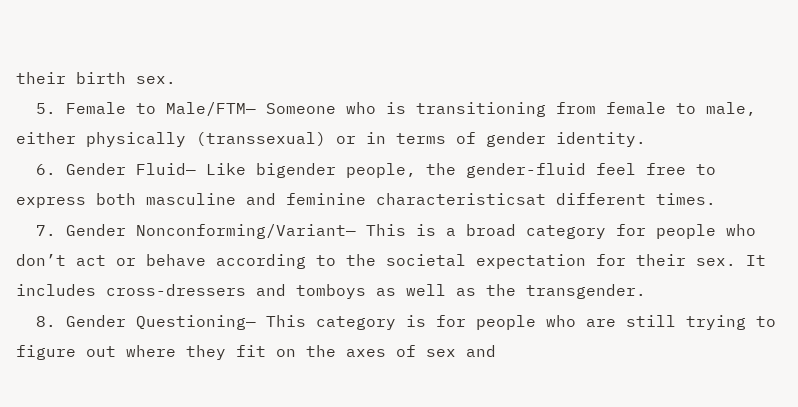their birth sex.
  5. Female to Male/FTM— Someone who is transitioning from female to male, either physically (transsexual) or in terms of gender identity.
  6. Gender Fluid— Like bigender people, the gender-fluid feel free to express both masculine and feminine characteristicsat different times.
  7. Gender Nonconforming/Variant— This is a broad category for people who don’t act or behave according to the societal expectation for their sex. It includes cross-dressers and tomboys as well as the transgender.
  8. Gender Questioning— This category is for people who are still trying to figure out where they fit on the axes of sex and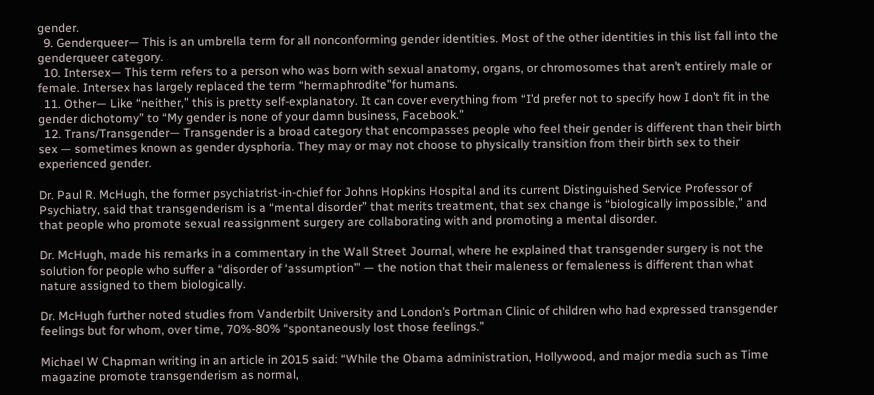gender.
  9. Genderqueer— This is an umbrella term for all nonconforming gender identities. Most of the other identities in this list fall into the genderqueer category.
  10. Intersex— This term refers to a person who was born with sexual anatomy, organs, or chromosomes that aren’t entirely male or female. Intersex has largely replaced the term “hermaphrodite”for humans.
  11. Other— Like “neither,” this is pretty self-explanatory. It can cover everything from “I’d prefer not to specify how I don’t fit in the gender dichotomy” to “My gender is none of your damn business, Facebook.”
  12. Trans/Transgender— Transgender is a broad category that encompasses people who feel their gender is different than their birth sex — sometimes known as gender dysphoria. They may or may not choose to physically transition from their birth sex to their experienced gender.

Dr. Paul R. McHugh, the former psychiatrist-in-chief for Johns Hopkins Hospital and its current Distinguished Service Professor of Psychiatry, said that transgenderism is a “mental disorder” that merits treatment, that sex change is “biologically impossible,” and that people who promote sexual reassignment surgery are collaborating with and promoting a mental disorder.

Dr. McHugh, made his remarks in a commentary in the Wall Street Journal, where he explained that transgender surgery is not the solution for people who suffer a “disorder of ‘assumption’” — the notion that their maleness or femaleness is different than what nature assigned to them biologically.

Dr. McHugh further noted studies from Vanderbilt University and London’s Portman Clinic of children who had expressed transgender feelings but for whom, over time, 70%-80% “spontaneously lost those feelings.”

Michael W Chapman writing in an article in 2015 said: “While the Obama administration, Hollywood, and major media such as Time magazine promote transgenderism as normal,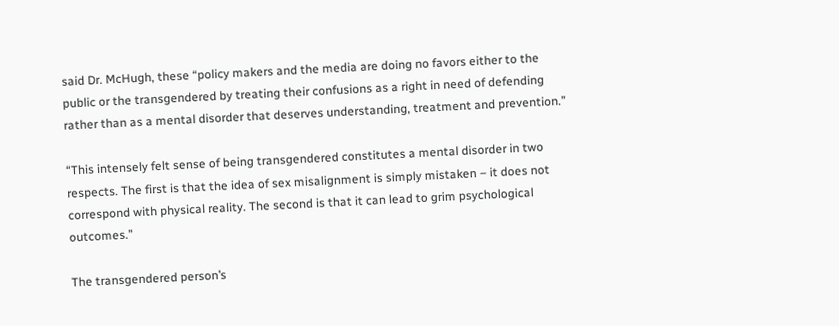said Dr. McHugh, these “policy makers and the media are doing no favors either to the public or the transgendered by treating their confusions as a right in need of defending rather than as a mental disorder that deserves understanding, treatment and prevention.”

“This intensely felt sense of being transgendered constitutes a mental disorder in two respects. The first is that the idea of sex misalignment is simply mistaken – it does not correspond with physical reality. The second is that it can lead to grim psychological outcomes.”

The transgendered person’s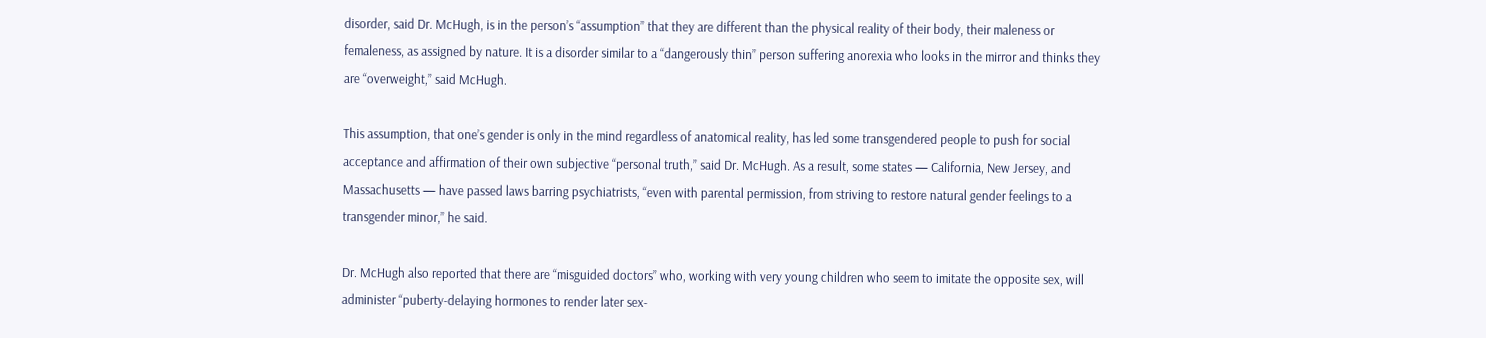disorder, said Dr. McHugh, is in the person’s “assumption” that they are different than the physical reality of their body, their maleness or femaleness, as assigned by nature. It is a disorder similar to a “dangerously thin” person suffering anorexia who looks in the mirror and thinks they are “overweight,” said McHugh.

This assumption, that one’s gender is only in the mind regardless of anatomical reality, has led some transgendered people to push for social acceptance and affirmation of their own subjective “personal truth,” said Dr. McHugh. As a result, some states — California, New Jersey, and Massachusetts — have passed laws barring psychiatrists, “even with parental permission, from striving to restore natural gender feelings to a transgender minor,” he said.

Dr. McHugh also reported that there are “misguided doctors” who, working with very young children who seem to imitate the opposite sex, will administer “puberty-delaying hormones to render later sex-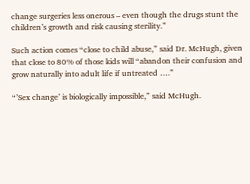change surgeries less onerous – even though the drugs stunt the children’s growth and risk causing sterility.”

Such action comes “close to child abuse,” said Dr. McHugh, given that close to 80% of those kids will “abandon their confusion and grow naturally into adult life if untreated ….”

“’Sex change’ is biologically impossible,” said McHugh.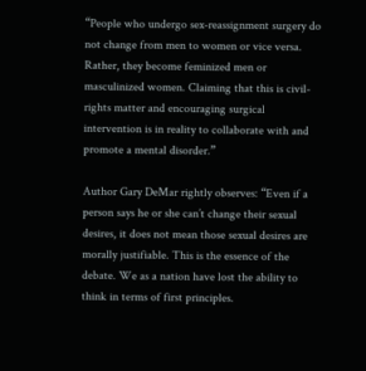“People who undergo sex-reassignment surgery do not change from men to women or vice versa. Rather, they become feminized men or masculinized women. Claiming that this is civil-rights matter and encouraging surgical intervention is in reality to collaborate with and promote a mental disorder.”

Author Gary DeMar rightly observes: “Even if a person says he or she can’t change their sexual desires, it does not mean those sexual desires are morally justifiable. This is the essence of the debate. We as a nation have lost the ability to think in terms of first principles.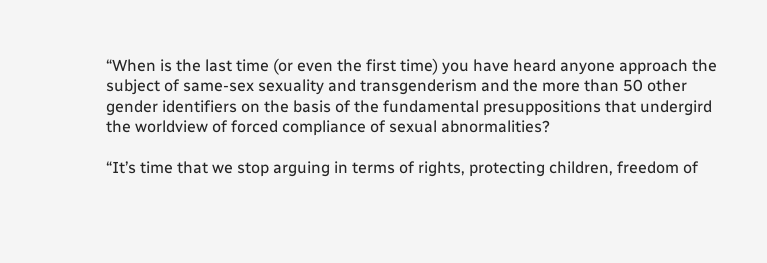“When is the last time (or even the first time) you have heard anyone approach the subject of same-sex sexuality and transgenderism and the more than 50 other gender identifiers on the basis of the fundamental presuppositions that undergird the worldview of forced compliance of sexual abnormalities?

“It’s time that we stop arguing in terms of rights, protecting children, freedom of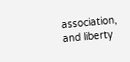association, and liberty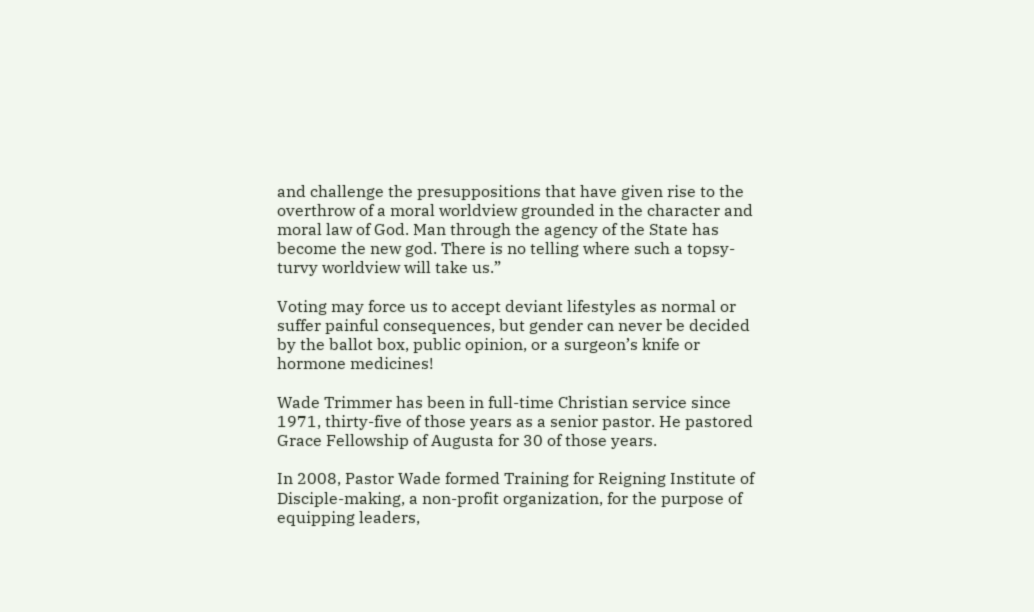and challenge the presuppositions that have given rise to the overthrow of a moral worldview grounded in the character and moral law of God. Man through the agency of the State has become the new god. There is no telling where such a topsy-turvy worldview will take us.”

Voting may force us to accept deviant lifestyles as normal or suffer painful consequences, but gender can never be decided by the ballot box, public opinion, or a surgeon’s knife or hormone medicines!

Wade Trimmer has been in full-time Christian service since 1971, thirty-five of those years as a senior pastor. He pastored Grace Fellowship of Augusta for 30 of those years.

In 2008, Pastor Wade formed Training for Reigning Institute of Disciple-making, a non-profit organization, for the purpose of equipping leaders,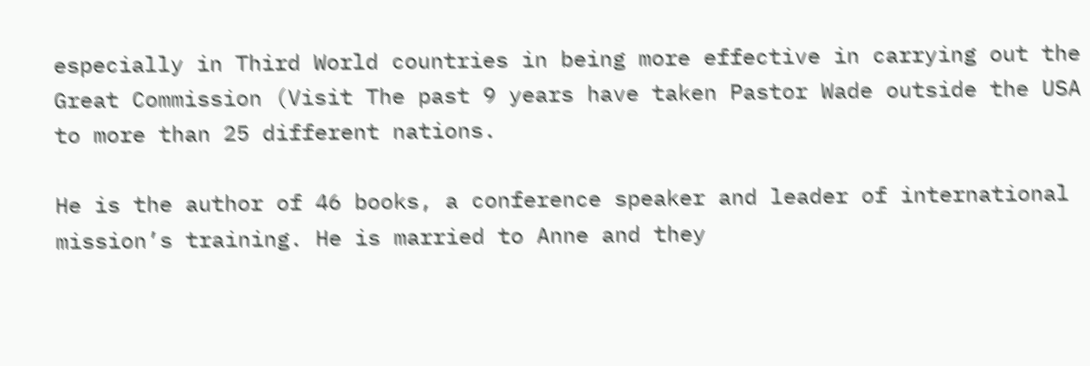especially in Third World countries in being more effective in carrying out the Great Commission (Visit The past 9 years have taken Pastor Wade outside the USA to more than 25 different nations.

He is the author of 46 books, a conference speaker and leader of international mission’s training. He is married to Anne and they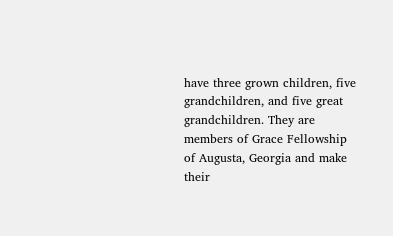have three grown children, five grandchildren, and five great grandchildren. They are members of Grace Fellowship of Augusta, Georgia and make their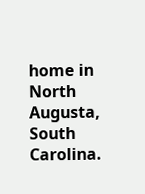home in North Augusta, South Carolina.